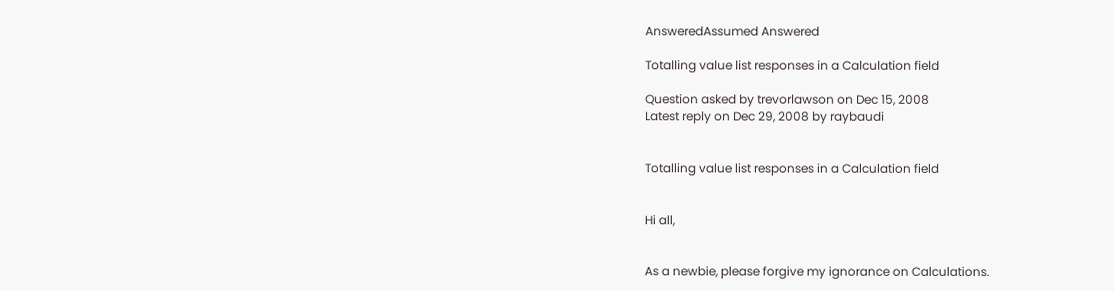AnsweredAssumed Answered

Totalling value list responses in a Calculation field

Question asked by trevorlawson on Dec 15, 2008
Latest reply on Dec 29, 2008 by raybaudi


Totalling value list responses in a Calculation field


Hi all,


As a newbie, please forgive my ignorance on Calculations.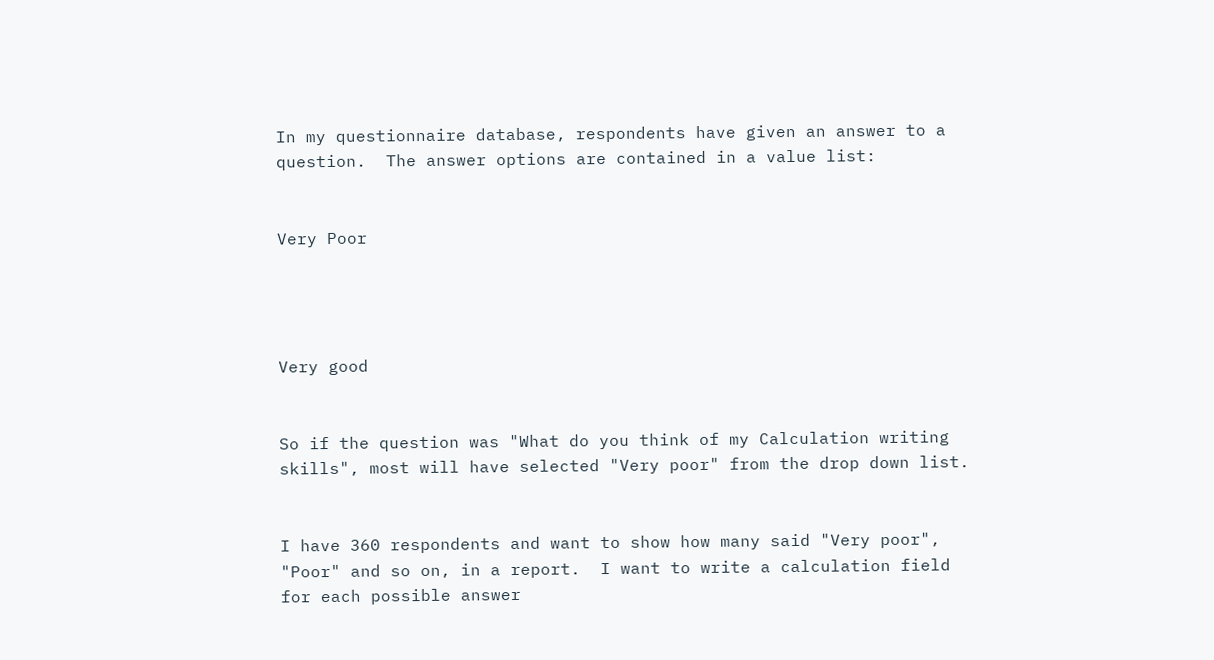In my questionnaire database, respondents have given an answer to a question.  The answer options are contained in a value list:


Very Poor




Very good


So if the question was "What do you think of my Calculation writing skills", most will have selected "Very poor" from the drop down list.


I have 360 respondents and want to show how many said "Very poor", "Poor" and so on, in a report.  I want to write a calculation field for each possible answer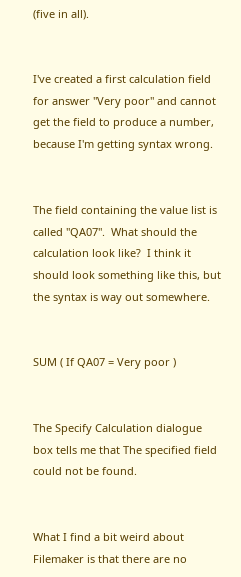(five in all).


I've created a first calculation field for answer "Very poor" and cannot get the field to produce a number, because I'm getting syntax wrong.


The field containing the value list is called "QA07".  What should the calculation look like?  I think it should look something like this, but the syntax is way out somewhere.


SUM ( If QA07 = Very poor )


The Specify Calculation dialogue box tells me that The specified field could not be found.


What I find a bit weird about Filemaker is that there are no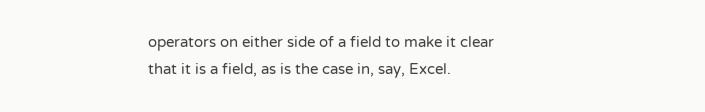operators on either side of a field to make it clear that it is a field, as is the case in, say, Excel.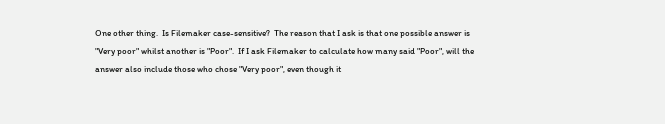One other thing.  Is Filemaker case-sensitive?  The reason that I ask is that one possible answer is "Very poor" whilst another is "Poor".  If I ask Filemaker to calculate how many said "Poor", will the answer also include those who chose "Very poor", even though it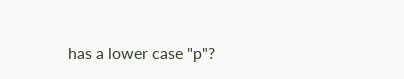has a lower case "p"?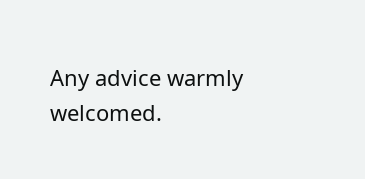Any advice warmly welcomed.